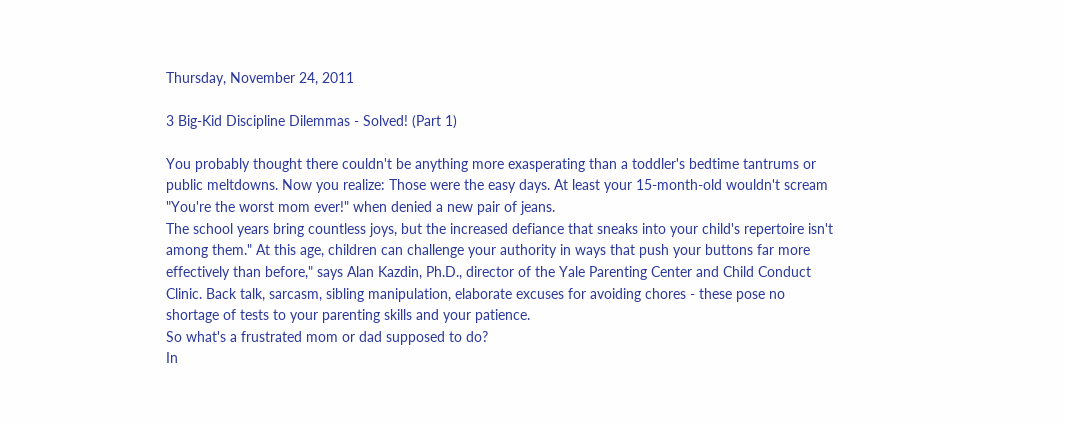Thursday, November 24, 2011

3 Big-Kid Discipline Dilemmas - Solved! (Part 1)

You probably thought there couldn't be anything more exasperating than a toddler's bedtime tantrums or public meltdowns. Now you realize: Those were the easy days. At least your 15-month-old wouldn't scream "You're the worst mom ever!" when denied a new pair of jeans.
The school years bring countless joys, but the increased defiance that sneaks into your child's repertoire isn't among them." At this age, children can challenge your authority in ways that push your buttons far more effectively than before," says Alan Kazdin, Ph.D., director of the Yale Parenting Center and Child Conduct Clinic. Back talk, sarcasm, sibling manipulation, elaborate excuses for avoiding chores - these pose no shortage of tests to your parenting skills and your patience.
So what's a frustrated mom or dad supposed to do?
In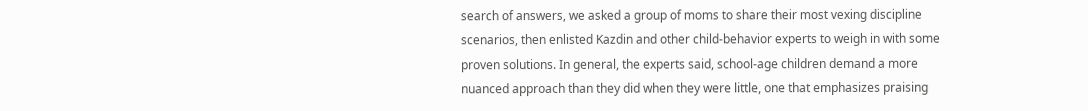search of answers, we asked a group of moms to share their most vexing discipline scenarios, then enlisted Kazdin and other child-behavior experts to weigh in with some proven solutions. In general, the experts said, school-age children demand a more nuanced approach than they did when they were little, one that emphasizes praising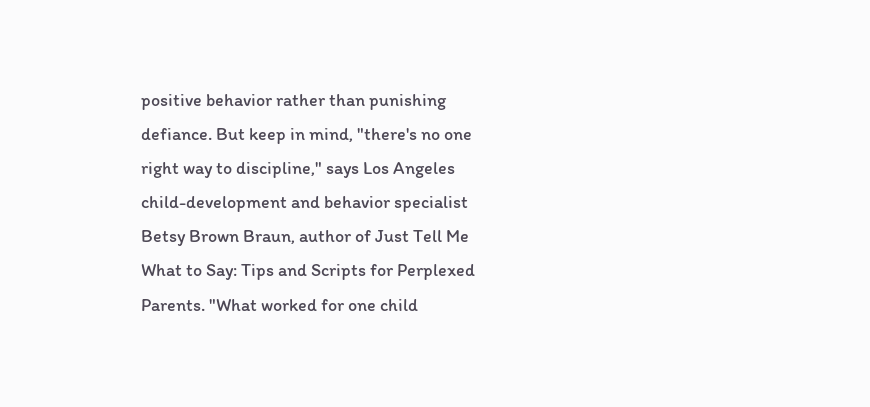positive behavior rather than punishing defiance. But keep in mind, "there's no one right way to discipline," says Los Angeles child-development and behavior specialist Betsy Brown Braun, author of Just Tell Me What to Say: Tips and Scripts for Perplexed Parents. "What worked for one child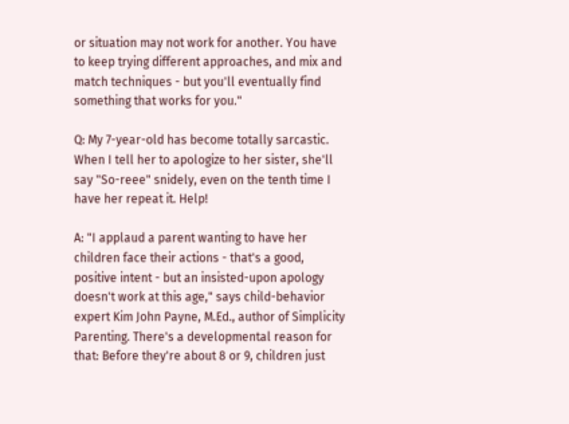or situation may not work for another. You have to keep trying different approaches, and mix and match techniques - but you'll eventually find something that works for you."

Q: My 7-year-old has become totally sarcastic. When I tell her to apologize to her sister, she'll say "So-reee" snidely, even on the tenth time I have her repeat it. Help!

A: "I applaud a parent wanting to have her children face their actions - that's a good, positive intent - but an insisted-upon apology doesn't work at this age," says child-behavior expert Kim John Payne, M.Ed., author of Simplicity Parenting. There's a developmental reason for that: Before they're about 8 or 9, children just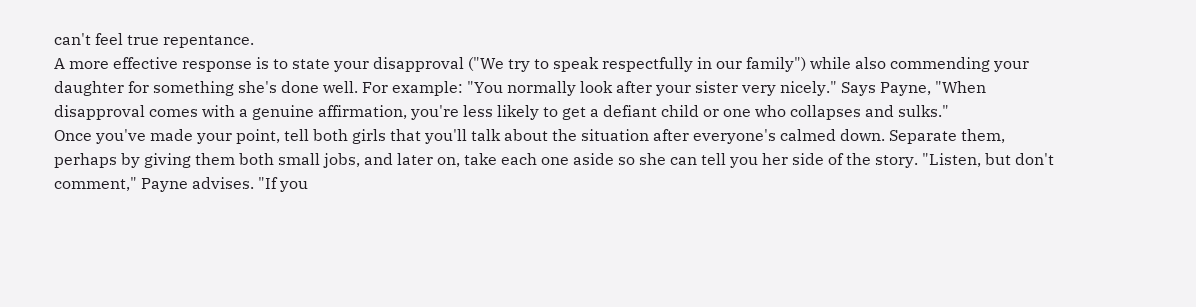can't feel true repentance.
A more effective response is to state your disapproval ("We try to speak respectfully in our family") while also commending your daughter for something she's done well. For example: "You normally look after your sister very nicely." Says Payne, "When disapproval comes with a genuine affirmation, you're less likely to get a defiant child or one who collapses and sulks."
Once you've made your point, tell both girls that you'll talk about the situation after everyone's calmed down. Separate them, perhaps by giving them both small jobs, and later on, take each one aside so she can tell you her side of the story. "Listen, but don't comment," Payne advises. "If you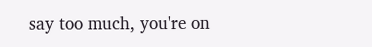say too much, you're on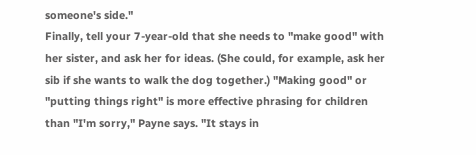someone's side."
Finally, tell your 7-year-old that she needs to "make good" with her sister, and ask her for ideas. (She could, for example, ask her sib if she wants to walk the dog together.) "Making good" or "putting things right" is more effective phrasing for children than "I'm sorry," Payne says. "It stays in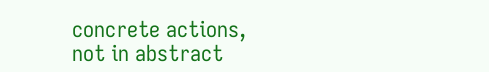concrete actions, not in abstract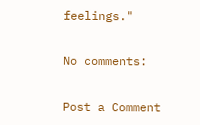feelings."

No comments:

Post a Comment